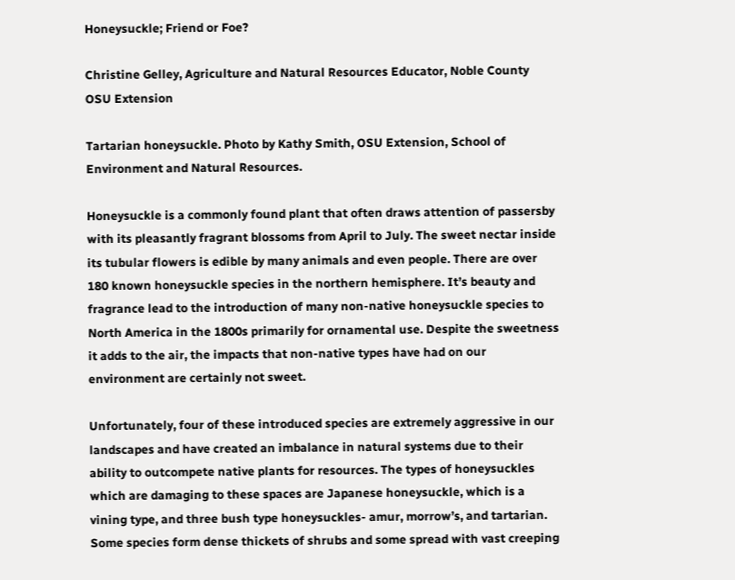Honeysuckle; Friend or Foe?

Christine Gelley, Agriculture and Natural Resources Educator, Noble County OSU Extension

Tartarian honeysuckle. Photo by Kathy Smith, OSU Extension, School of Environment and Natural Resources.

Honeysuckle is a commonly found plant that often draws attention of passersby with its pleasantly fragrant blossoms from April to July. The sweet nectar inside its tubular flowers is edible by many animals and even people. There are over 180 known honeysuckle species in the northern hemisphere. It’s beauty and fragrance lead to the introduction of many non-native honeysuckle species to North America in the 1800s primarily for ornamental use. Despite the sweetness it adds to the air, the impacts that non-native types have had on our environment are certainly not sweet.

Unfortunately, four of these introduced species are extremely aggressive in our landscapes and have created an imbalance in natural systems due to their ability to outcompete native plants for resources. The types of honeysuckles which are damaging to these spaces are Japanese honeysuckle, which is a vining type, and three bush type honeysuckles- amur, morrow’s, and tartarian. Some species form dense thickets of shrubs and some spread with vast creeping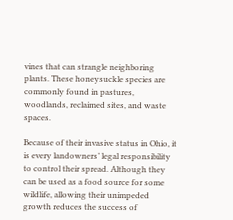vines that can strangle neighboring plants. These honeysuckle species are commonly found in pastures, woodlands, reclaimed sites, and waste spaces.

Because of their invasive status in Ohio, it is every landowners’ legal responsibility to control their spread. Although they can be used as a food source for some wildlife, allowing their unimpeded growth reduces the success of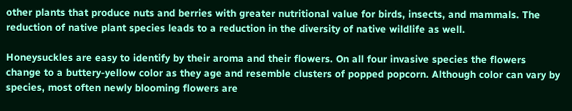other plants that produce nuts and berries with greater nutritional value for birds, insects, and mammals. The reduction of native plant species leads to a reduction in the diversity of native wildlife as well.

Honeysuckles are easy to identify by their aroma and their flowers. On all four invasive species the flowers change to a buttery-yellow color as they age and resemble clusters of popped popcorn. Although color can vary by species, most often newly blooming flowers are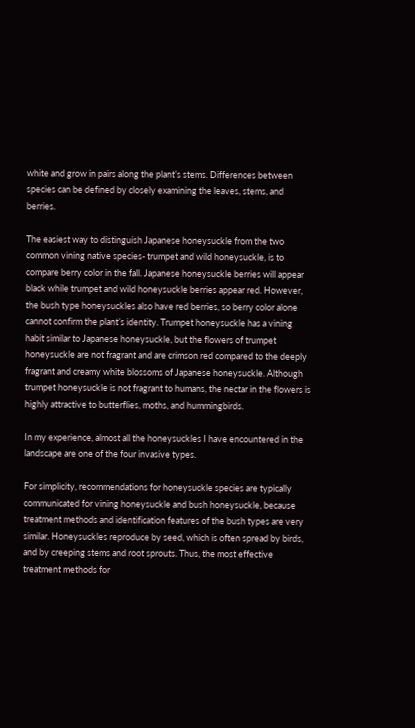white and grow in pairs along the plant’s stems. Differences between species can be defined by closely examining the leaves, stems, and berries.

The easiest way to distinguish Japanese honeysuckle from the two common vining native species- trumpet and wild honeysuckle, is to compare berry color in the fall. Japanese honeysuckle berries will appear black while trumpet and wild honeysuckle berries appear red. However, the bush type honeysuckles also have red berries, so berry color alone cannot confirm the plant’s identity. Trumpet honeysuckle has a vining habit similar to Japanese honeysuckle, but the flowers of trumpet honeysuckle are not fragrant and are crimson red compared to the deeply fragrant and creamy white blossoms of Japanese honeysuckle. Although trumpet honeysuckle is not fragrant to humans, the nectar in the flowers is highly attractive to butterflies, moths, and hummingbirds.

In my experience, almost all the honeysuckles I have encountered in the landscape are one of the four invasive types.

For simplicity, recommendations for honeysuckle species are typically communicated for vining honeysuckle and bush honeysuckle, because treatment methods and identification features of the bush types are very similar. Honeysuckles reproduce by seed, which is often spread by birds, and by creeping stems and root sprouts. Thus, the most effective treatment methods for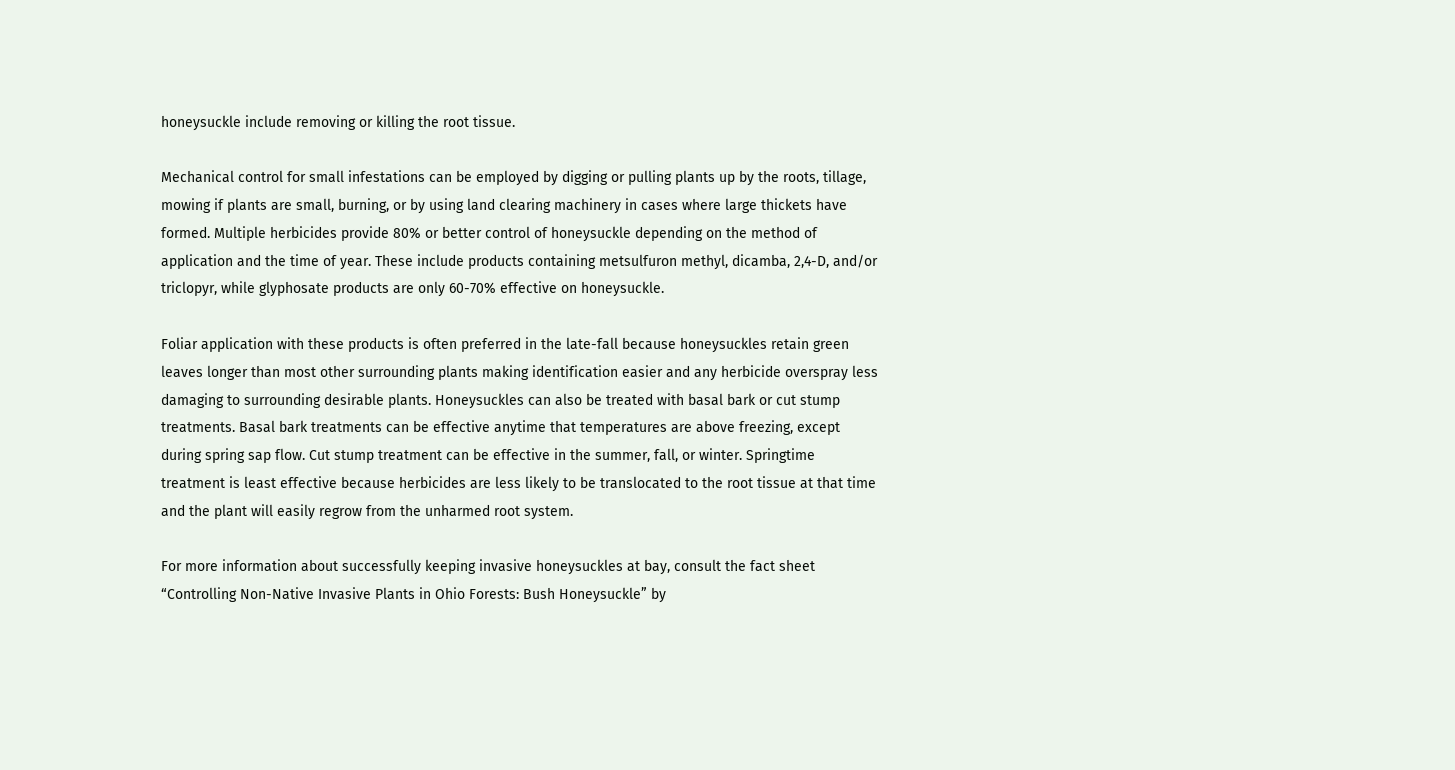honeysuckle include removing or killing the root tissue.

Mechanical control for small infestations can be employed by digging or pulling plants up by the roots, tillage, mowing if plants are small, burning, or by using land clearing machinery in cases where large thickets have formed. Multiple herbicides provide 80% or better control of honeysuckle depending on the method of application and the time of year. These include products containing metsulfuron methyl, dicamba, 2,4-D, and/or triclopyr, while glyphosate products are only 60-70% effective on honeysuckle.

Foliar application with these products is often preferred in the late-fall because honeysuckles retain green leaves longer than most other surrounding plants making identification easier and any herbicide overspray less damaging to surrounding desirable plants. Honeysuckles can also be treated with basal bark or cut stump treatments. Basal bark treatments can be effective anytime that temperatures are above freezing, except during spring sap flow. Cut stump treatment can be effective in the summer, fall, or winter. Springtime treatment is least effective because herbicides are less likely to be translocated to the root tissue at that time and the plant will easily regrow from the unharmed root system.

For more information about successfully keeping invasive honeysuckles at bay, consult the fact sheet “Controlling Non-Native Invasive Plants in Ohio Forests: Bush Honeysuckle” by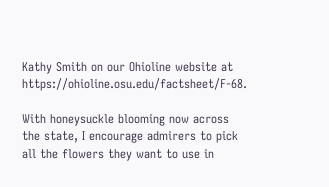Kathy Smith on our Ohioline website at https://ohioline.osu.edu/factsheet/F-68.

With honeysuckle blooming now across the state, I encourage admirers to pick all the flowers they want to use in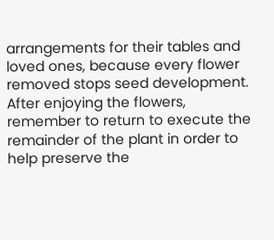arrangements for their tables and loved ones, because every flower removed stops seed development. After enjoying the flowers, remember to return to execute the remainder of the plant in order to help preserve the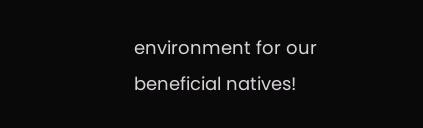environment for our beneficial natives!